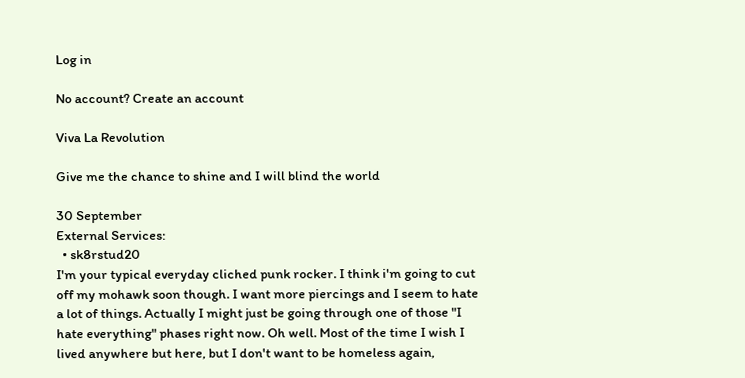Log in

No account? Create an account

Viva La Revolution

Give me the chance to shine and I will blind the world

30 September
External Services:
  • sk8rstud20
I'm your typical everyday cliched punk rocker. I think i'm going to cut off my mohawk soon though. I want more piercings and I seem to hate a lot of things. Actually I might just be going through one of those "I hate everything" phases right now. Oh well. Most of the time I wish I lived anywhere but here, but I don't want to be homeless again,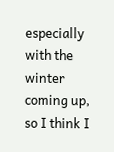especially with the winter coming up, so I think I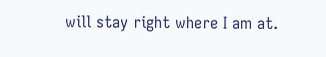will stay right where I am at.